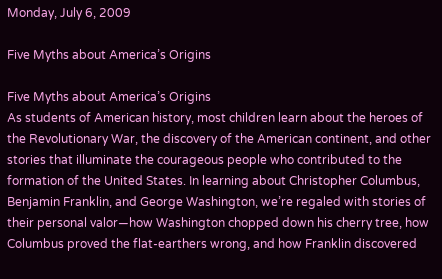Monday, July 6, 2009

Five Myths about America’s Origins

Five Myths about America’s Origins
As students of American history, most children learn about the heroes of the Revolutionary War, the discovery of the American continent, and other stories that illuminate the courageous people who contributed to the formation of the United States. In learning about Christopher Columbus, Benjamin Franklin, and George Washington, we’re regaled with stories of their personal valor—how Washington chopped down his cherry tree, how Columbus proved the flat-earthers wrong, and how Franklin discovered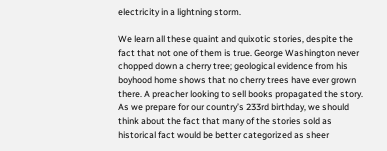electricity in a lightning storm.

We learn all these quaint and quixotic stories, despite the fact that not one of them is true. George Washington never chopped down a cherry tree; geological evidence from his boyhood home shows that no cherry trees have ever grown there. A preacher looking to sell books propagated the story. As we prepare for our country’s 233rd birthday, we should think about the fact that many of the stories sold as historical fact would be better categorized as sheer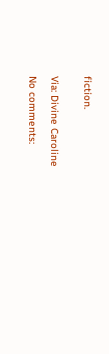fiction.


Via: Divine Caroline

No comments: